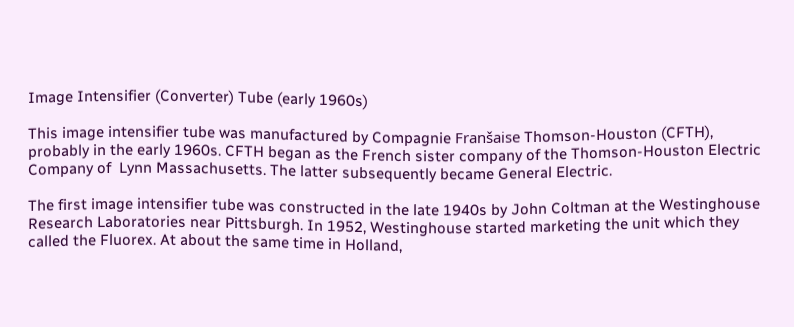Image Intensifier (Converter) Tube (early 1960s)

This image intensifier tube was manufactured by Compagnie Franšaise Thomson-Houston (CFTH), probably in the early 1960s. CFTH began as the French sister company of the Thomson-Houston Electric Company of  Lynn Massachusetts. The latter subsequently became General Electric.

The first image intensifier tube was constructed in the late 1940s by John Coltman at the Westinghouse Research Laboratories near Pittsburgh. In 1952, Westinghouse started marketing the unit which they called the Fluorex. At about the same time in Holland,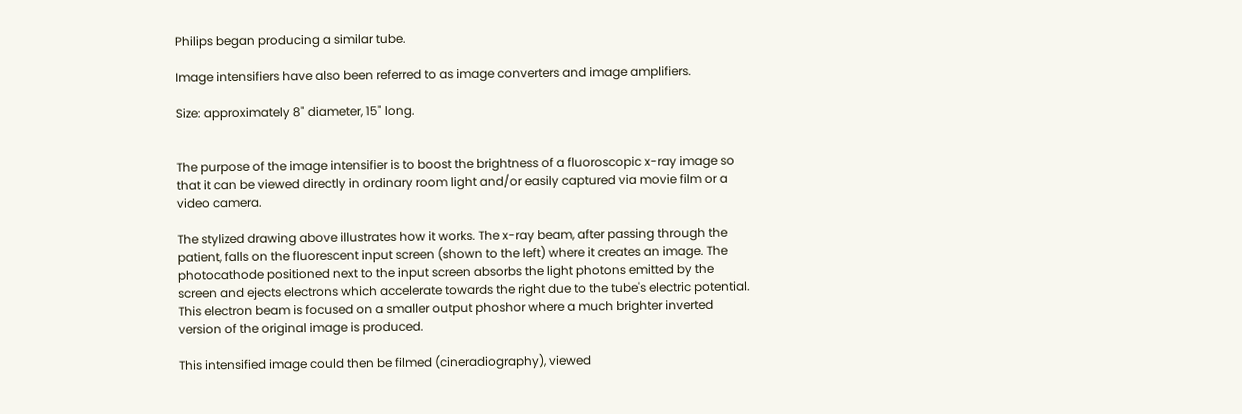Philips began producing a similar tube.

Image intensifiers have also been referred to as image converters and image amplifiers.

Size: approximately 8" diameter, 15" long.


The purpose of the image intensifier is to boost the brightness of a fluoroscopic x-ray image so that it can be viewed directly in ordinary room light and/or easily captured via movie film or a video camera.

The stylized drawing above illustrates how it works. The x-ray beam, after passing through the patient, falls on the fluorescent input screen (shown to the left) where it creates an image. The photocathode positioned next to the input screen absorbs the light photons emitted by the screen and ejects electrons which accelerate towards the right due to the tube's electric potential. This electron beam is focused on a smaller output phoshor where a much brighter inverted version of the original image is produced.

This intensified image could then be filmed (cineradiography), viewed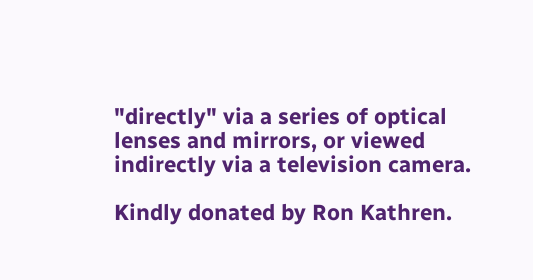"directly" via a series of optical lenses and mirrors, or viewed indirectly via a television camera.

Kindly donated by Ron Kathren.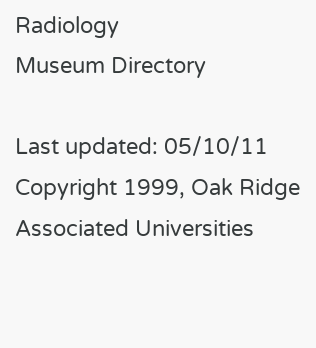Radiology                Museum Directory

Last updated: 05/10/11
Copyright 1999, Oak Ridge Associated Universities